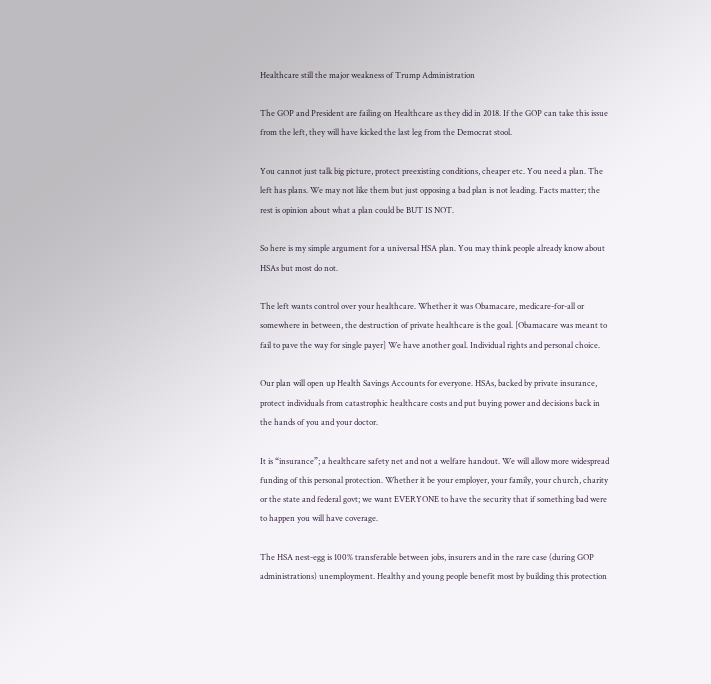Healthcare still the major weakness of Trump Administration

The GOP and President are failing on Healthcare as they did in 2018. If the GOP can take this issue from the left, they will have kicked the last leg from the Democrat stool.

You cannot just talk big picture, protect preexisting conditions, cheaper etc. You need a plan. The left has plans. We may not like them but just opposing a bad plan is not leading. Facts matter; the rest is opinion about what a plan could be BUT IS NOT.

So here is my simple argument for a universal HSA plan. You may think people already know about HSAs but most do not.

The left wants control over your healthcare. Whether it was Obamacare, medicare-for-all or somewhere in between, the destruction of private healthcare is the goal. [Obamacare was meant to fail to pave the way for single payer] We have another goal. Individual rights and personal choice.

Our plan will open up Health Savings Accounts for everyone. HSAs, backed by private insurance, protect individuals from catastrophic healthcare costs and put buying power and decisions back in the hands of you and your doctor.

It is “insurance”; a healthcare safety net and not a welfare handout. We will allow more widespread funding of this personal protection. Whether it be your employer, your family, your church, charity or the state and federal govt; we want EVERYONE to have the security that if something bad were to happen you will have coverage.

The HSA nest-egg is 100% transferable between jobs, insurers and in the rare case (during GOP administrations) unemployment. Healthy and young people benefit most by building this protection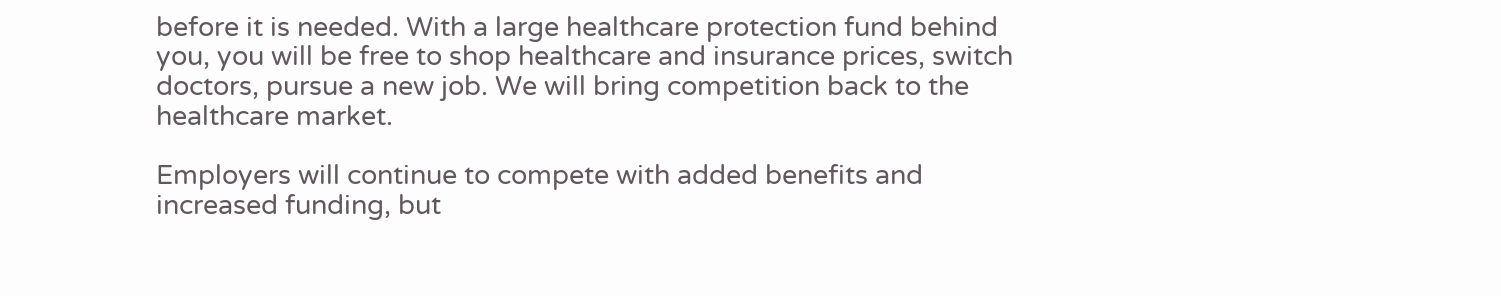before it is needed. With a large healthcare protection fund behind you, you will be free to shop healthcare and insurance prices, switch doctors, pursue a new job. We will bring competition back to the healthcare market.

Employers will continue to compete with added benefits and increased funding, but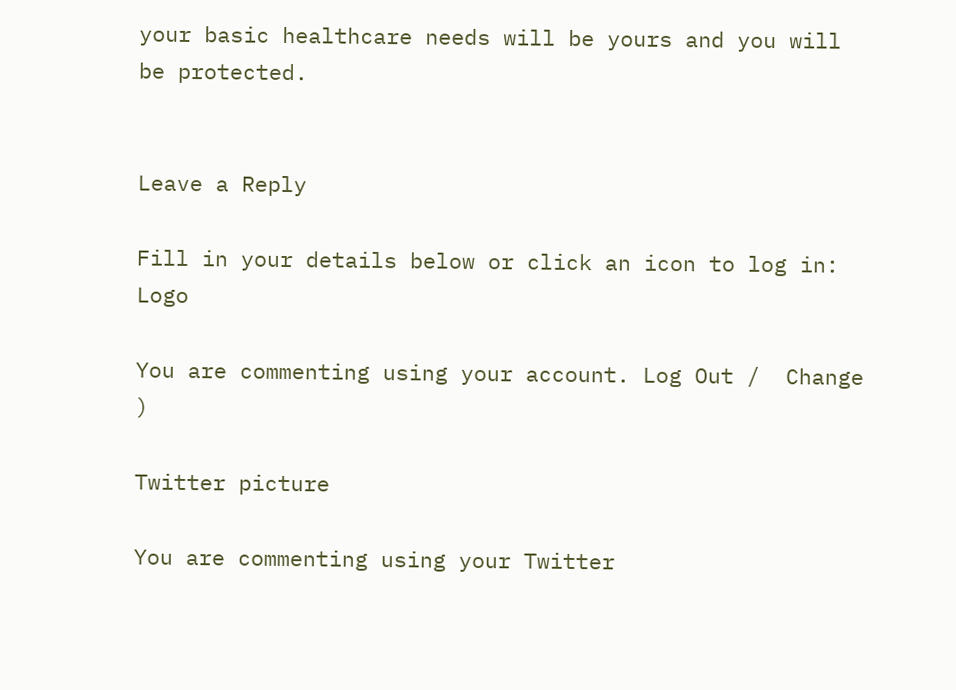your basic healthcare needs will be yours and you will be protected.


Leave a Reply

Fill in your details below or click an icon to log in: Logo

You are commenting using your account. Log Out /  Change )

Twitter picture

You are commenting using your Twitter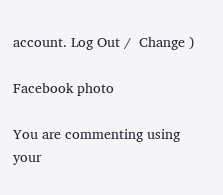account. Log Out /  Change )

Facebook photo

You are commenting using your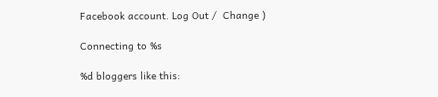Facebook account. Log Out /  Change )

Connecting to %s

%d bloggers like this: